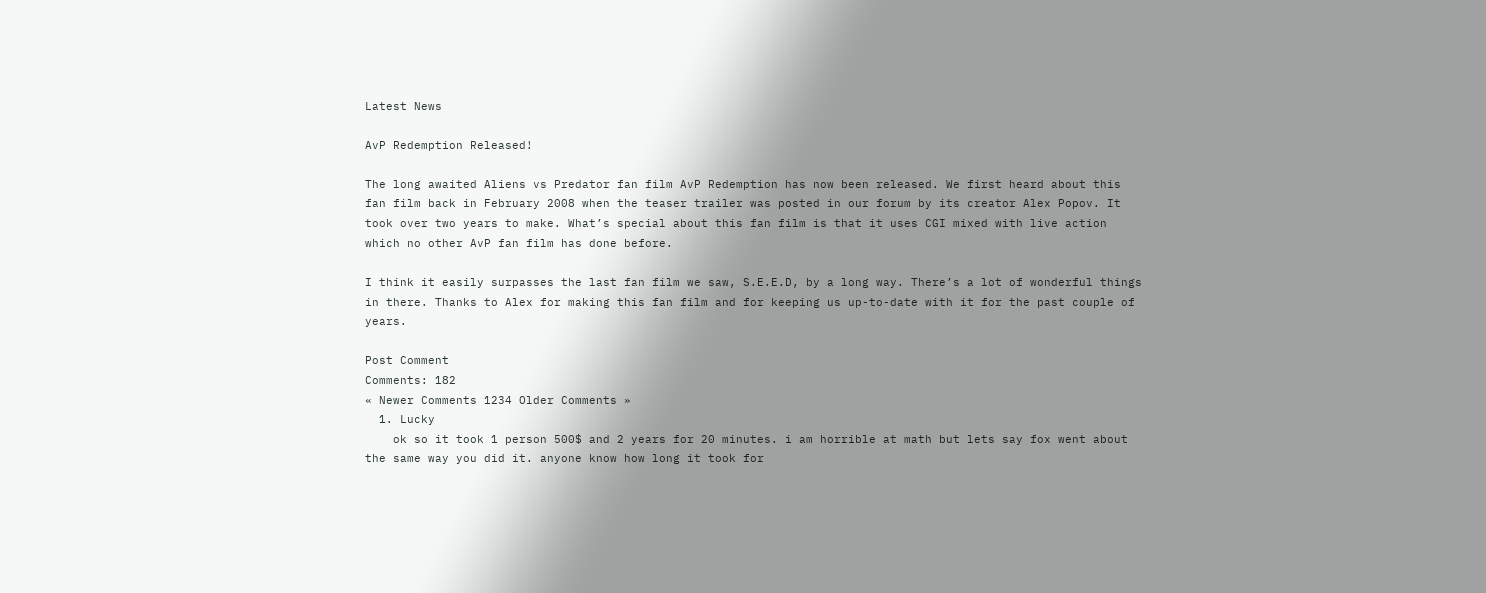Latest News

AvP Redemption Released!

The long awaited Aliens vs Predator fan film AvP Redemption has now been released. We first heard about this fan film back in February 2008 when the teaser trailer was posted in our forum by its creator Alex Popov. It took over two years to make. What’s special about this fan film is that it uses CGI mixed with live action which no other AvP fan film has done before.

I think it easily surpasses the last fan film we saw, S.E.E.D, by a long way. There’s a lot of wonderful things in there. Thanks to Alex for making this fan film and for keeping us up-to-date with it for the past couple of years.

Post Comment
Comments: 182
« Newer Comments 1234 Older Comments »
  1. Lucky
    ok so it took 1 person 500$ and 2 years for 20 minutes. i am horrible at math but lets say fox went about the same way you did it. anyone know how long it took for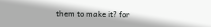them to make it? for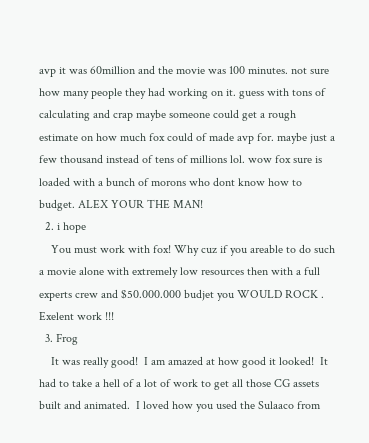avp it was 60million and the movie was 100 minutes. not sure how many people they had working on it. guess with tons of calculating and crap maybe someone could get a rough estimate on how much fox could of made avp for. maybe just a few thousand instead of tens of millions lol. wow fox sure is loaded with a bunch of morons who dont know how to budget. ALEX YOUR THE MAN!
  2. i hope
    You must work with fox! Why cuz if you areable to do such a movie alone with extremely low resources then with a full experts crew and $50.000.000 budjet you WOULD ROCK . Exelent work !!!
  3. Frog
    It was really good!  I am amazed at how good it looked!  It had to take a hell of a lot of work to get all those CG assets built and animated.  I loved how you used the Sulaaco from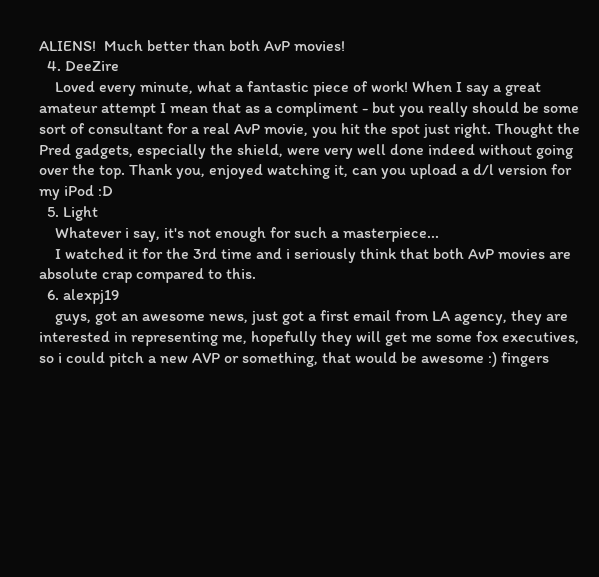ALIENS!  Much better than both AvP movies!
  4. DeeZire
    Loved every minute, what a fantastic piece of work! When I say a great amateur attempt I mean that as a compliment - but you really should be some sort of consultant for a real AvP movie, you hit the spot just right. Thought the Pred gadgets, especially the shield, were very well done indeed without going over the top. Thank you, enjoyed watching it, can you upload a d/l version for my iPod :D
  5. Light
    Whatever i say, it's not enough for such a masterpiece...
    I watched it for the 3rd time and i seriously think that both AvP movies are absolute crap compared to this.
  6. alexpj19
    guys, got an awesome news, just got a first email from LA agency, they are interested in representing me, hopefully they will get me some fox executives, so i could pitch a new AVP or something, that would be awesome :) fingers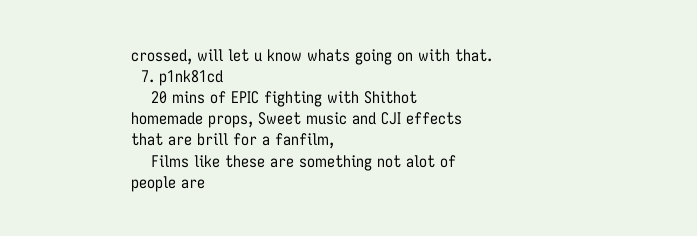crossed, will let u know whats going on with that.
  7. p1nk81cd
    20 mins of EPIC fighting with Shithot homemade props, Sweet music and CJI effects that are brill for a fanfilm,
    Films like these are something not alot of people are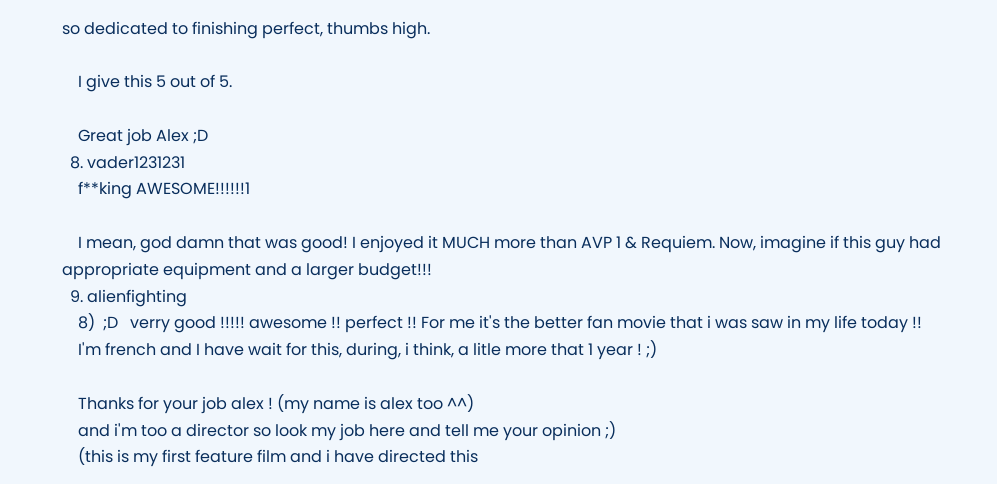so dedicated to finishing perfect, thumbs high.

    I give this 5 out of 5.

    Great job Alex ;D
  8. vader1231231
    f**king AWESOME!!!!!!1

    I mean, god damn that was good! I enjoyed it MUCH more than AVP 1 & Requiem. Now, imagine if this guy had appropriate equipment and a larger budget!!!
  9. alienfighting
    8)  ;D   verry good !!!!! awesome !! perfect !! For me it's the better fan movie that i was saw in my life today !!
    I'm french and I have wait for this, during, i think, a litle more that 1 year ! ;)

    Thanks for your job alex ! (my name is alex too ^^)
    and i'm too a director so look my job here and tell me your opinion ;)
    (this is my first feature film and i have directed this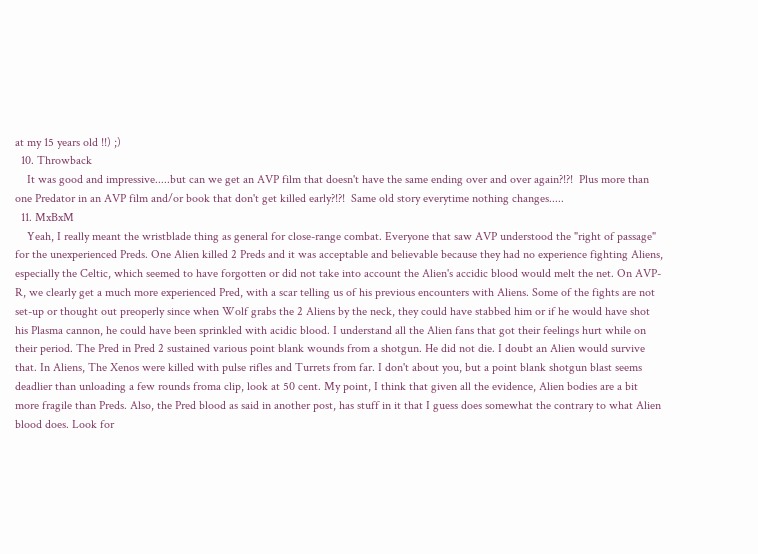at my 15 years old !!) ;)
  10. Throwback
    It was good and impressive.....but can we get an AVP film that doesn't have the same ending over and over again?!?!  Plus more than one Predator in an AVP film and/or book that don't get killed early?!?!  Same old story everytime nothing changes.....
  11. MxBxM
    Yeah, I really meant the wristblade thing as general for close-range combat. Everyone that saw AVP understood the "right of passage" for the unexperienced Preds. One Alien killed 2 Preds and it was acceptable and believable because they had no experience fighting Aliens, especially the Celtic, which seemed to have forgotten or did not take into account the Alien's accidic blood would melt the net. On AVP-R, we clearly get a much more experienced Pred, with a scar telling us of his previous encounters with Aliens. Some of the fights are not set-up or thought out preoperly since when Wolf grabs the 2 Aliens by the neck, they could have stabbed him or if he would have shot his Plasma cannon, he could have been sprinkled with acidic blood. I understand all the Alien fans that got their feelings hurt while on their period. The Pred in Pred 2 sustained various point blank wounds from a shotgun. He did not die. I doubt an Alien would survive that. In Aliens, The Xenos were killed with pulse rifles and Turrets from far. I don't about you, but a point blank shotgun blast seems deadlier than unloading a few rounds froma clip, look at 50 cent. My point, I think that given all the evidence, Alien bodies are a bit more fragile than Preds. Also, the Pred blood as said in another post, has stuff in it that I guess does somewhat the contrary to what Alien blood does. Look for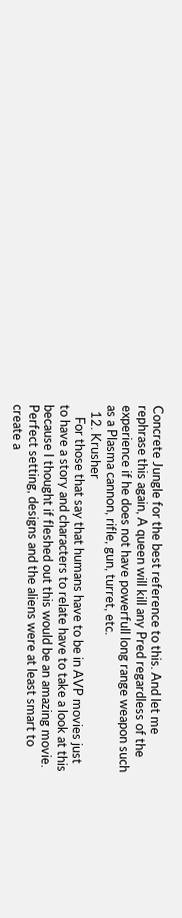Concrete Jungle for the best reference to this. And let me rephrase this again, A queen will kill any Pred regardless of the experience if he does not have powerfull long range weapon such as a Plasma cannon, rifle, gun, turret, etc.
  12. Krusher
    For those that say that humans have to be in AVP movies just to have a story and characters to relate have to take a look at this because I thought if fleshed out this would be an amazing movie. Perfect setting, designs and the aliens were at least smart to create a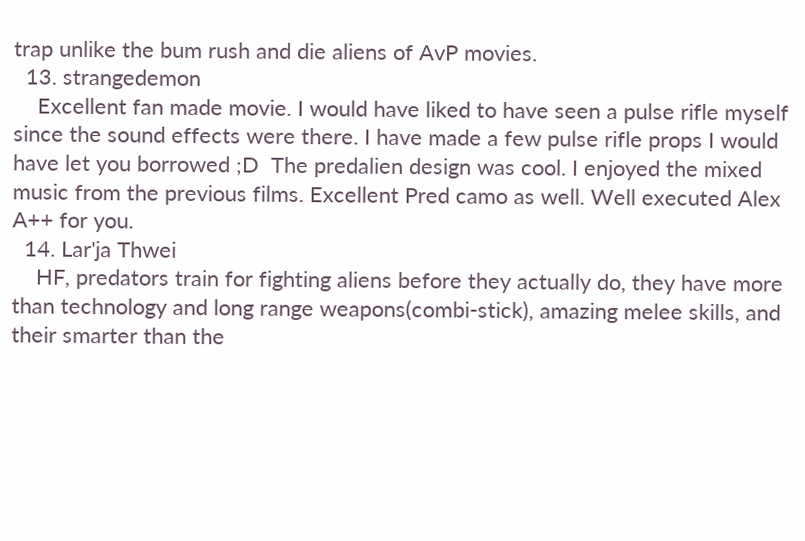trap unlike the bum rush and die aliens of AvP movies.
  13. strangedemon
    Excellent fan made movie. I would have liked to have seen a pulse rifle myself since the sound effects were there. I have made a few pulse rifle props I would have let you borrowed ;D  The predalien design was cool. I enjoyed the mixed music from the previous films. Excellent Pred camo as well. Well executed Alex A++ for you.
  14. Lar'ja Thwei
    HF, predators train for fighting aliens before they actually do, they have more than technology and long range weapons(combi-stick), amazing melee skills, and their smarter than the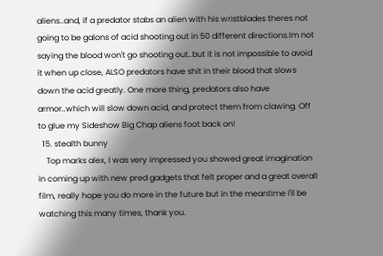aliens..and, if a predator stabs an alien with his wristblades theres not going to be galons of acid shooting out in 50 different directions.Im not saying the blood won't go shooting out..but it is not impossible to avoid it when up close, ALSO predators have shit in their blood that slows down the acid greatly. One more thing, predators also have armor..which will slow down acid, and protect them from clawing. Off to glue my Sideshow Big Chap aliens foot back on!
  15. stealth bunny
    Top marks alex, I was very impressed you showed great imagination in coming up with new pred gadgets that felt proper and a great overall film, really hope you do more in the future but in the meantime I'll be watching this many times, thank you.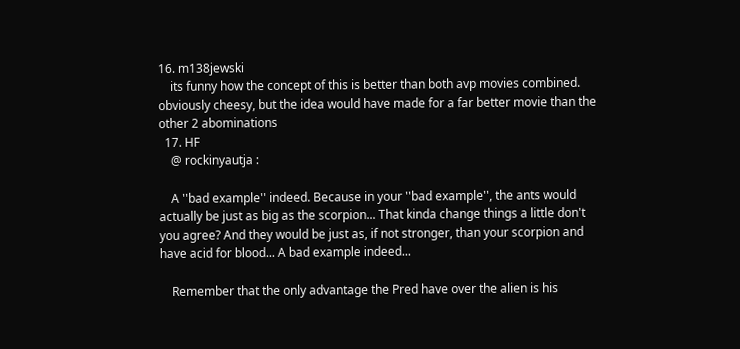16. m138jewski
    its funny how the concept of this is better than both avp movies combined. obviously cheesy, but the idea would have made for a far better movie than the other 2 abominations
  17. HF
    @ rockinyautja :

    A ''bad example'' indeed. Because in your ''bad example'', the ants would actually be just as big as the scorpion... That kinda change things a little don't you agree? And they would be just as, if not stronger, than your scorpion and have acid for blood... A bad example indeed...

    Remember that the only advantage the Pred have over the alien is his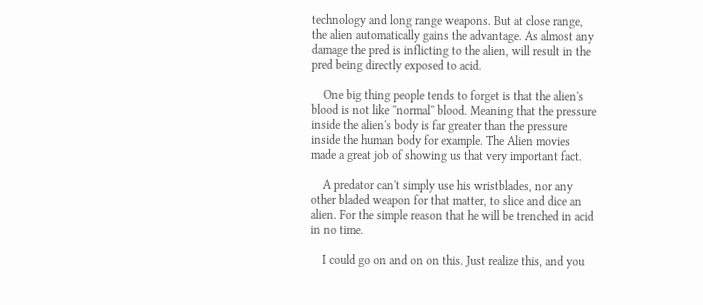technology and long range weapons. But at close range, the alien automatically gains the advantage. As almost any damage the pred is inflicting to the alien, will result in the pred being directly exposed to acid.

    One big thing people tends to forget is that the alien's blood is not like ''normal'' blood. Meaning that the pressure inside the alien's body is far greater than the pressure inside the human body for example. The Alien movies made a great job of showing us that very important fact.

    A predator can't simply use his wristblades, nor any other bladed weapon for that matter, to slice and dice an alien. For the simple reason that he will be trenched in acid in no time.

    I could go on and on on this. Just realize this, and you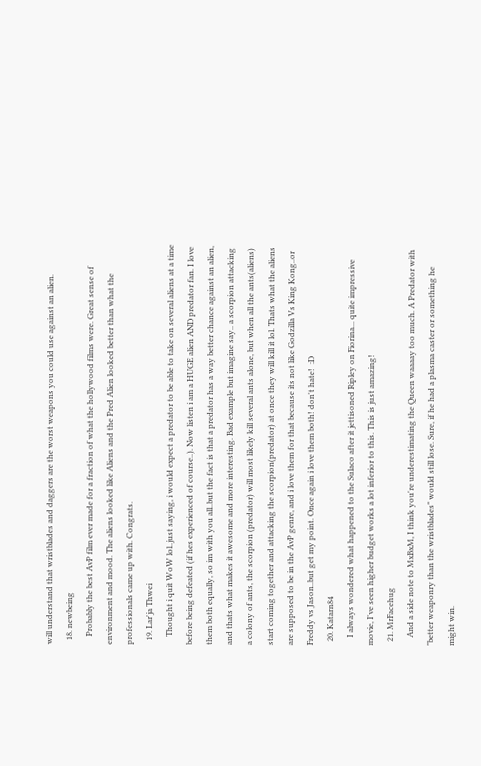will understand that wristblades and daggers are the worst weapons you could use against an alien.
  18. newbeing
    Probably the best AvP film ever made for a fraction of what the hollywood films were. Great sense of environment and mood. The aliens looked like Aliens and the Pred Alien looked better than what the professionals came up with. Congrats.
  19. Lar'ja Thwei
    Thought i quit WoW lol..just saying, i would expect a predator to be able to take on several aliens at a time before being defeated (if hes experienced of course..). Now listen i am a HUGE alien AND predator fan. I love them both equally, so im with you all..but the fact is that a predator has a way better chance against an alien, and thats what makes it awesome and more interesting. Bad example but imagine say.. a scorpion attacking a colony of ants, the scorpion (predator) will most likely kill several ants alone, but when all the ants(aliens) start coming together and attacking the scorpion(predator) at once they will kill it lol. Thats what the aliens are supposed to be in the AvP genre, and i love them for that because its not like Godzilla Vs King Kong..or Freddy vs Jason..but get my point. Once again i love them both! don't hate!  :D
  20. Katarn84
    I always wondered what happened to the Sulaco after it jettisoned Ripley on Fiorina... quite impressive movie, I've seen higher budget works a lot inferior to this. This is just amazing!
  21. MrFacehug
    And a side note to MxBxM, I think you're underestimating the Queen waaaay too much. A Predator with "better weaponry than the wristblades" would still lose. Sure, if he had a plasma caster or something he might win.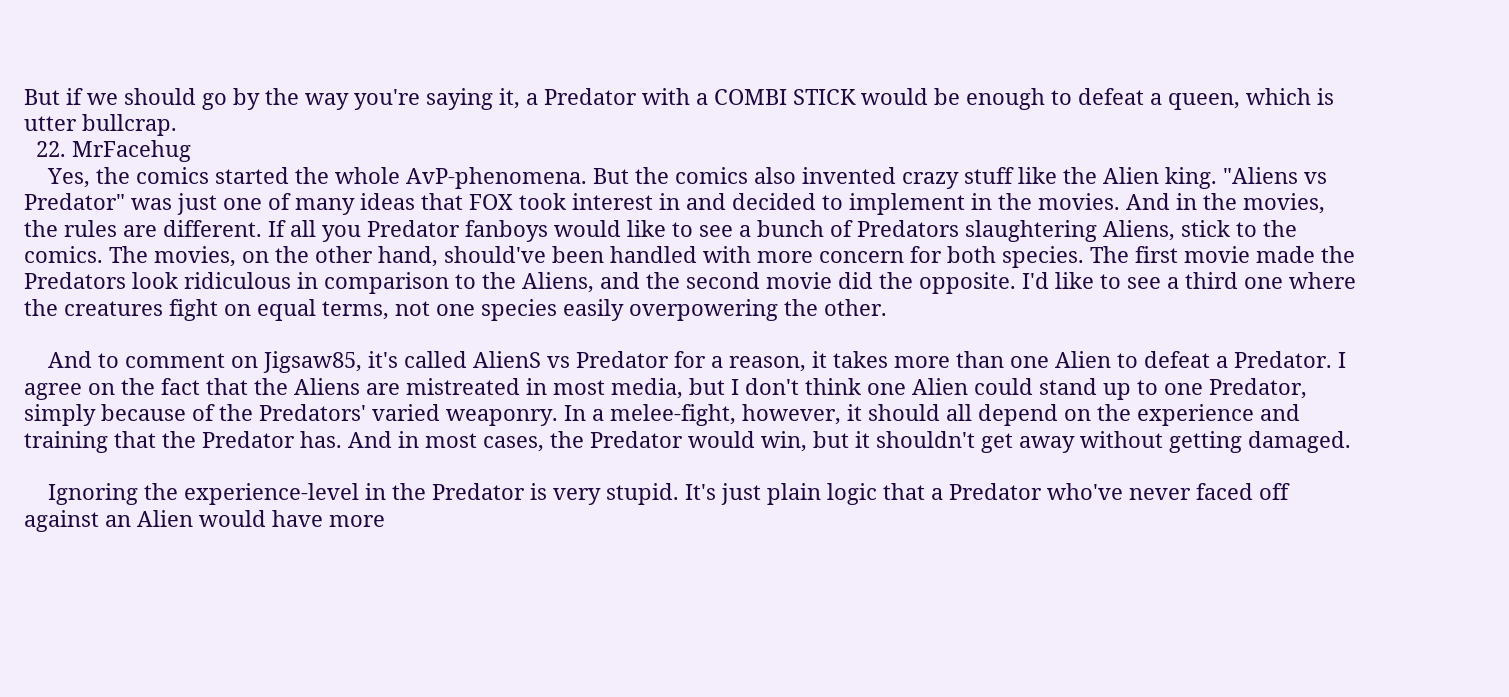But if we should go by the way you're saying it, a Predator with a COMBI STICK would be enough to defeat a queen, which is utter bullcrap.
  22. MrFacehug
    Yes, the comics started the whole AvP-phenomena. But the comics also invented crazy stuff like the Alien king. "Aliens vs Predator" was just one of many ideas that FOX took interest in and decided to implement in the movies. And in the movies, the rules are different. If all you Predator fanboys would like to see a bunch of Predators slaughtering Aliens, stick to the comics. The movies, on the other hand, should've been handled with more concern for both species. The first movie made the Predators look ridiculous in comparison to the Aliens, and the second movie did the opposite. I'd like to see a third one where the creatures fight on equal terms, not one species easily overpowering the other.

    And to comment on Jigsaw85, it's called AlienS vs Predator for a reason, it takes more than one Alien to defeat a Predator. I agree on the fact that the Aliens are mistreated in most media, but I don't think one Alien could stand up to one Predator, simply because of the Predators' varied weaponry. In a melee-fight, however, it should all depend on the experience and training that the Predator has. And in most cases, the Predator would win, but it shouldn't get away without getting damaged.

    Ignoring the experience-level in the Predator is very stupid. It's just plain logic that a Predator who've never faced off against an Alien would have more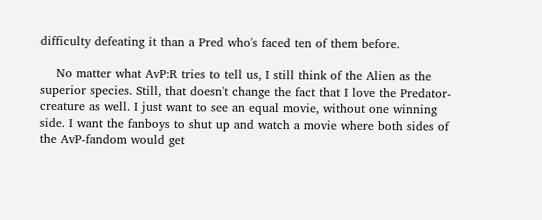difficulty defeating it than a Pred who's faced ten of them before.

    No matter what AvP:R tries to tell us, I still think of the Alien as the superior species. Still, that doesn't change the fact that I love the Predator-creature as well. I just want to see an equal movie, without one winning side. I want the fanboys to shut up and watch a movie where both sides of the AvP-fandom would get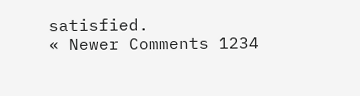satisfied.
« Newer Comments 1234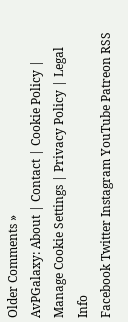Older Comments »
AvPGalaxy: About | Contact | Cookie Policy | Manage Cookie Settings | Privacy Policy | Legal Info
Facebook Twitter Instagram YouTube Patreon RSS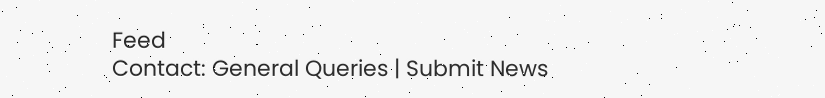Feed
Contact: General Queries | Submit News